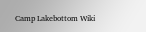Camp Lakebottom Wiki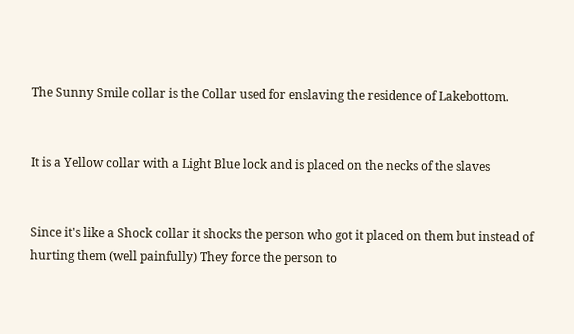The Sunny Smile collar is the Collar used for enslaving the residence of Lakebottom.


It is a Yellow collar with a Light Blue lock and is placed on the necks of the slaves


Since it's like a Shock collar it shocks the person who got it placed on them but instead of hurting them (well painfully) They force the person to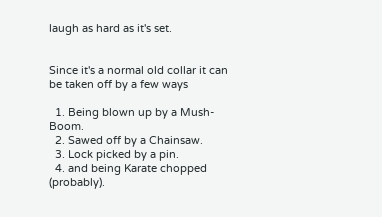laugh as hard as it's set.


Since it's a normal old collar it can be taken off by a few ways

  1. Being blown up by a Mush-Boom.
  2. Sawed off by a Chainsaw.
  3. Lock picked by a pin.
  4. and being Karate chopped (probably).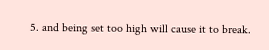5. and being set too high will cause it to break.